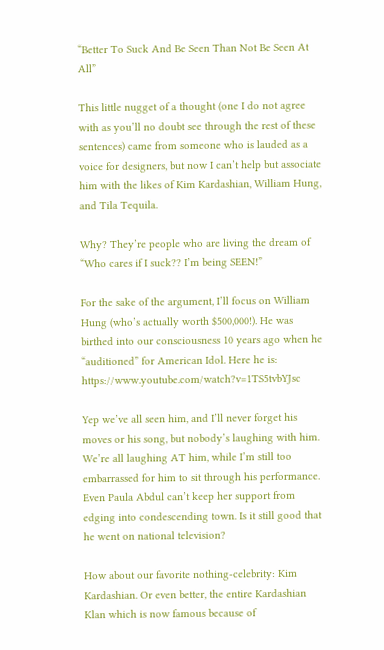“Better To Suck And Be Seen Than Not Be Seen At All”

This little nugget of a thought (one I do not agree with as you’ll no doubt see through the rest of these sentences) came from someone who is lauded as a voice for designers, but now I can’t help but associate him with the likes of Kim Kardashian, William Hung, and Tila Tequila.

Why? They’re people who are living the dream of “Who cares if I suck?? I’m being SEEN!”

For the sake of the argument, I’ll focus on William Hung (who’s actually worth $500,000!). He was birthed into our consciousness 10 years ago when he “auditioned” for American Idol. Here he is: https://www.youtube.com/watch?v=1TS5tvbYJsc

Yep we’ve all seen him, and I’ll never forget his moves or his song, but nobody’s laughing with him. We’re all laughing AT him, while I’m still too embarrassed for him to sit through his performance. Even Paula Abdul can’t keep her support from edging into condescending town. Is it still good that he went on national television?

How about our favorite nothing-celebrity: Kim Kardashian. Or even better, the entire Kardashian Klan which is now famous because of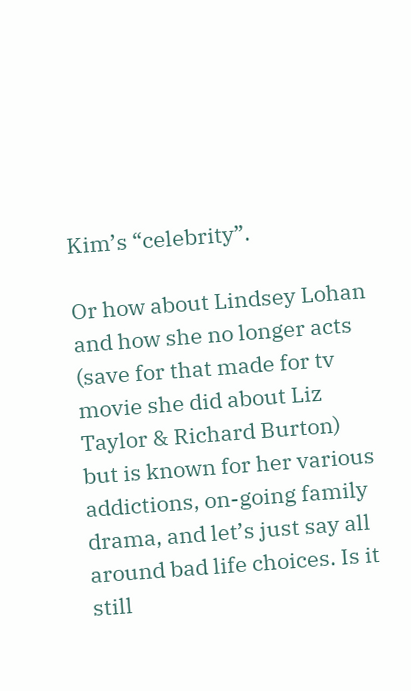Kim’s “celebrity”.

Or how about Lindsey Lohan and how she no longer acts (save for that made for tv movie she did about Liz Taylor & Richard Burton) but is known for her various addictions, on-going family drama, and let’s just say all around bad life choices. Is it still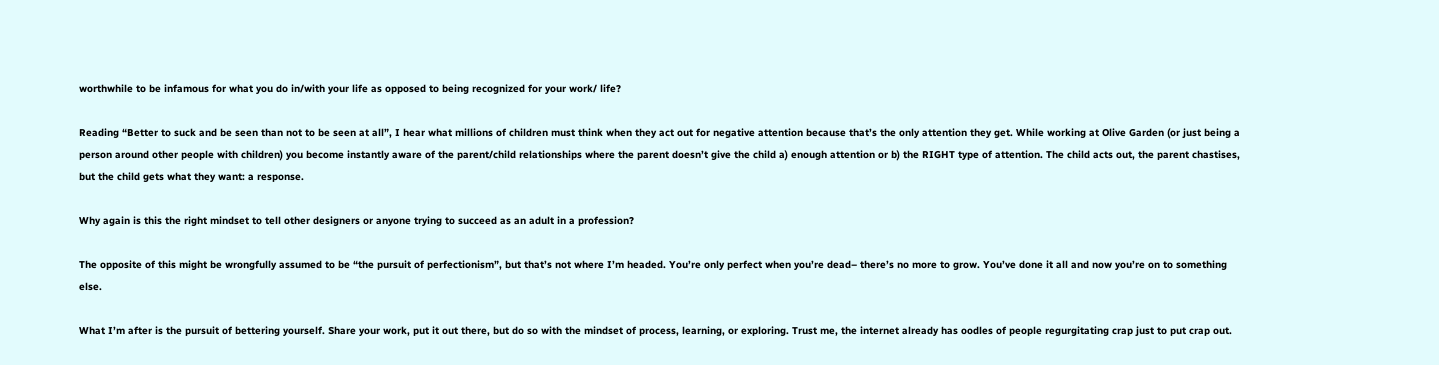worthwhile to be infamous for what you do in/with your life as opposed to being recognized for your work/ life?

Reading “Better to suck and be seen than not to be seen at all”, I hear what millions of children must think when they act out for negative attention because that’s the only attention they get. While working at Olive Garden (or just being a person around other people with children) you become instantly aware of the parent/child relationships where the parent doesn’t give the child a) enough attention or b) the RIGHT type of attention. The child acts out, the parent chastises, but the child gets what they want: a response.

Why again is this the right mindset to tell other designers or anyone trying to succeed as an adult in a profession?

The opposite of this might be wrongfully assumed to be “the pursuit of perfectionism”, but that’s not where I’m headed. You’re only perfect when you’re dead– there’s no more to grow. You’ve done it all and now you’re on to something else.

What I’m after is the pursuit of bettering yourself. Share your work, put it out there, but do so with the mindset of process, learning, or exploring. Trust me, the internet already has oodles of people regurgitating crap just to put crap out.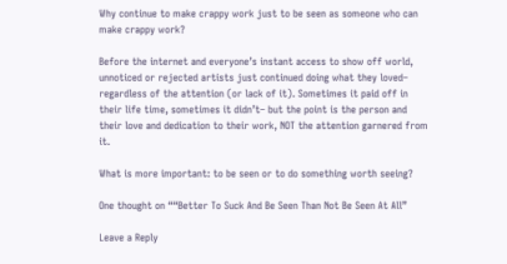Why continue to make crappy work just to be seen as someone who can make crappy work?

Before the internet and everyone’s instant access to show off world, unnoticed or rejected artists just continued doing what they loved– regardless of the attention (or lack of it). Sometimes it paid off in their life time, sometimes it didn’t– but the point is the person and their love and dedication to their work, NOT the attention garnered from it.

What is more important: to be seen or to do something worth seeing?

One thought on ““Better To Suck And Be Seen Than Not Be Seen At All”

Leave a Reply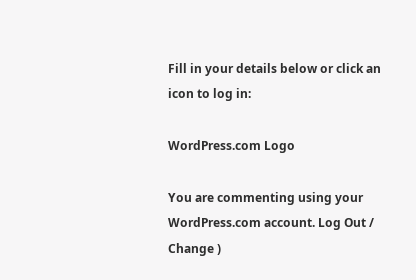Fill in your details below or click an icon to log in:

WordPress.com Logo

You are commenting using your WordPress.com account. Log Out /  Change )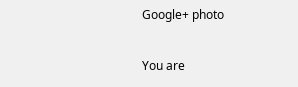Google+ photo

You are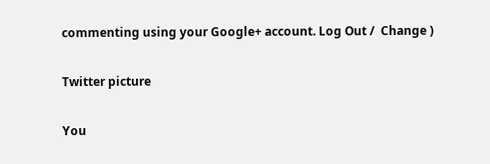commenting using your Google+ account. Log Out /  Change )

Twitter picture

You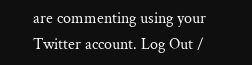are commenting using your Twitter account. Log Out /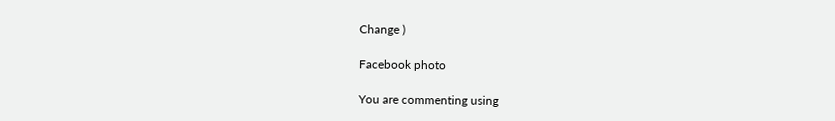Change )

Facebook photo

You are commenting using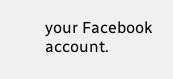your Facebook account.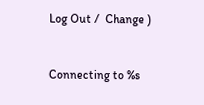Log Out /  Change )


Connecting to %s